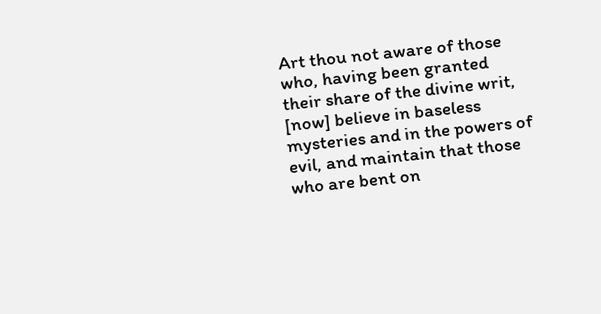Art thou not aware of those who, having been granted their share of the divine writ, [now] believe in baseless mysteries and in the powers of evil, and maintain that those who are bent on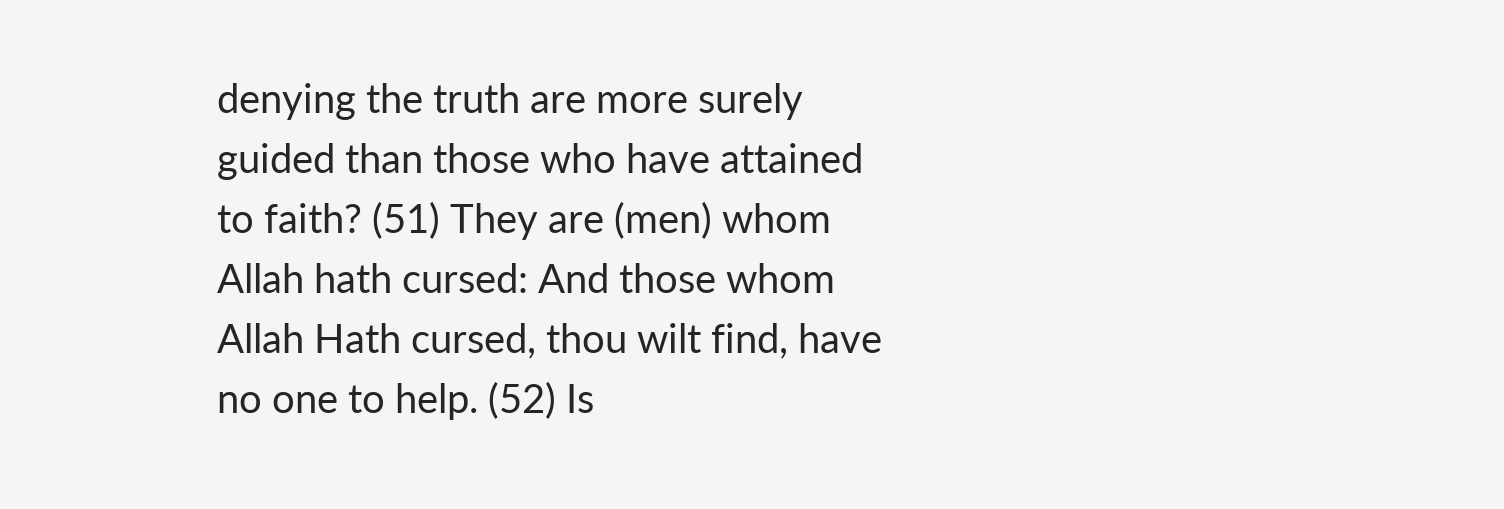denying the truth are more surely guided than those who have attained to faith? (51) They are (men) whom Allah hath cursed: And those whom Allah Hath cursed, thou wilt find, have no one to help. (52) Is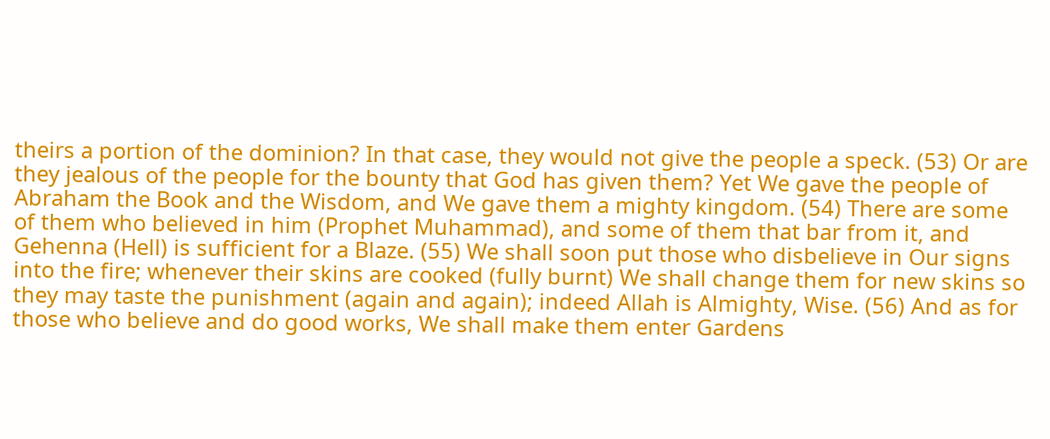theirs a portion of the dominion? In that case, they would not give the people a speck. (53) Or are they jealous of the people for the bounty that God has given them? Yet We gave the people of Abraham the Book and the Wisdom, and We gave them a mighty kingdom. (54) There are some of them who believed in him (Prophet Muhammad), and some of them that bar from it, and Gehenna (Hell) is sufficient for a Blaze. (55) We shall soon put those who disbelieve in Our signs into the fire; whenever their skins are cooked (fully burnt) We shall change them for new skins so they may taste the punishment (again and again); indeed Allah is Almighty, Wise. (56) And as for those who believe and do good works, We shall make them enter Gardens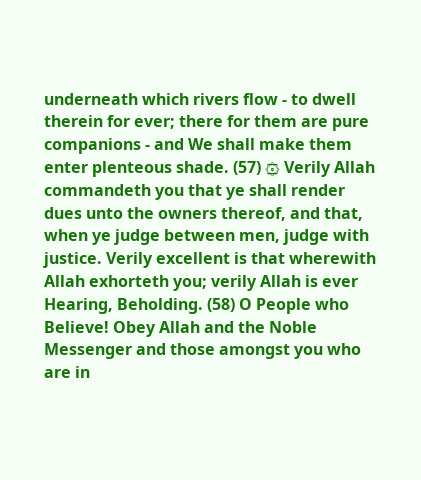underneath which rivers flow - to dwell therein for ever; there for them are pure companions - and We shall make them enter plenteous shade. (57) ۞ Verily Allah commandeth you that ye shall render dues unto the owners thereof, and that, when ye judge between men, judge with justice. Verily excellent is that wherewith Allah exhorteth you; verily Allah is ever Hearing, Beholding. (58) O People who Believe! Obey Allah and the Noble Messenger and those amongst you who are in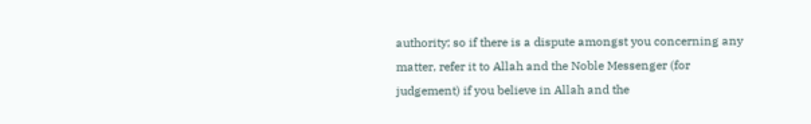authority; so if there is a dispute amongst you concerning any matter, refer it to Allah and the Noble Messenger (for judgement) if you believe in Allah and the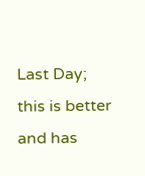Last Day; this is better and has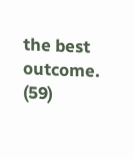the best outcome. (59)